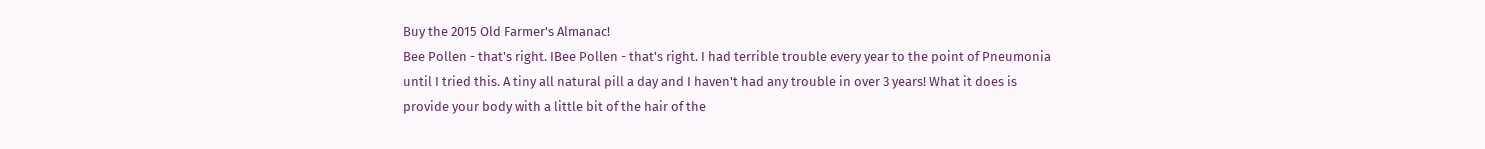Buy the 2015 Old Farmer's Almanac!
Bee Pollen - that's right. IBee Pollen - that's right. I had terrible trouble every year to the point of Pneumonia until I tried this. A tiny all natural pill a day and I haven't had any trouble in over 3 years! What it does is provide your body with a little bit of the hair of the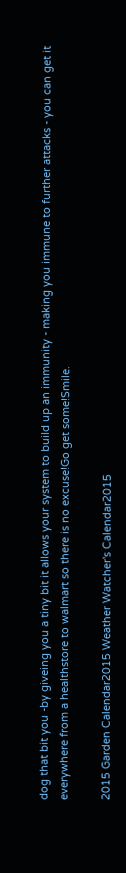dog that bit you -by giveing you a tiny bit it allows your system to build up an immunity - making you immune to further attacks - you can get it everywhere from a healthstore to walmart so there is no excuse!Go get some!Smile.

2015 Garden Calendar2015 Weather Watcher's Calendar2015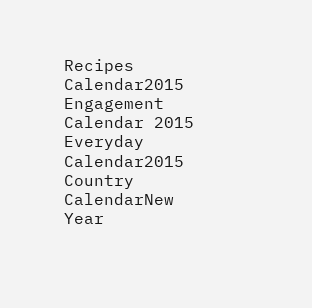Recipes Calendar2015 Engagement Calendar 2015 Everyday Calendar2015 Country CalendarNew Year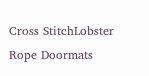Cross StitchLobster Rope Doormats